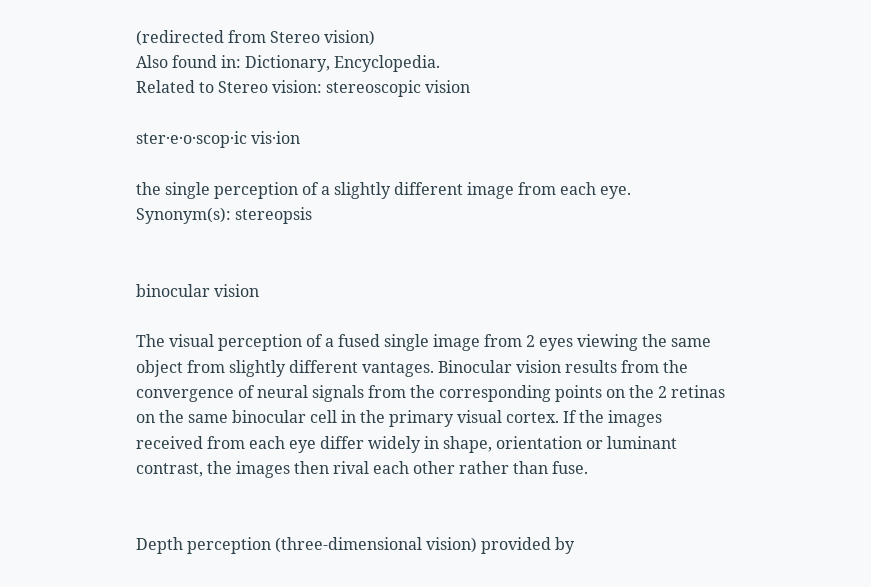(redirected from Stereo vision)
Also found in: Dictionary, Encyclopedia.
Related to Stereo vision: stereoscopic vision

ster·e·o·scop·ic vis·ion

the single perception of a slightly different image from each eye.
Synonym(s): stereopsis


binocular vision

The visual perception of a fused single image from 2 eyes viewing the same object from slightly different vantages. Binocular vision results from the convergence of neural signals from the corresponding points on the 2 retinas on the same binocular cell in the primary visual cortex. If the images received from each eye differ widely in shape, orientation or luminant contrast, the images then rival each other rather than fuse.


Depth perception (three-dimensional vision) provided by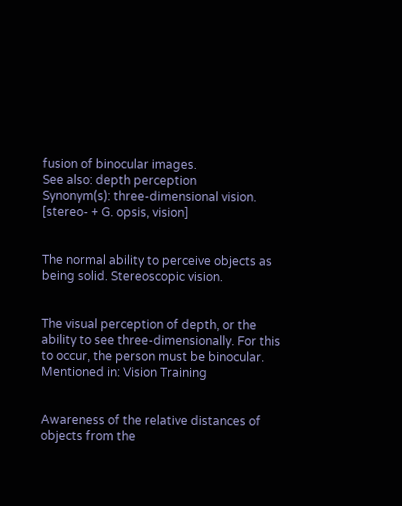fusion of binocular images.
See also: depth perception
Synonym(s): three-dimensional vision.
[stereo- + G. opsis, vision]


The normal ability to perceive objects as being solid. Stereoscopic vision.


The visual perception of depth, or the ability to see three-dimensionally. For this to occur, the person must be binocular.
Mentioned in: Vision Training


Awareness of the relative distances of objects from the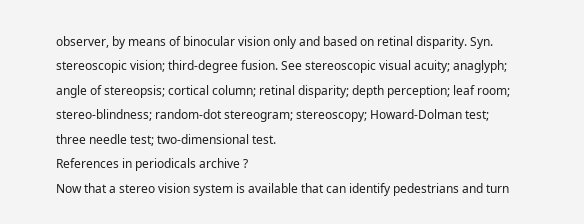observer, by means of binocular vision only and based on retinal disparity. Syn. stereoscopic vision; third-degree fusion. See stereoscopic visual acuity; anaglyph; angle of stereopsis; cortical column; retinal disparity; depth perception; leaf room; stereo-blindness; random-dot stereogram; stereoscopy; Howard-Dolman test; three needle test; two-dimensional test.
References in periodicals archive ?
Now that a stereo vision system is available that can identify pedestrians and turn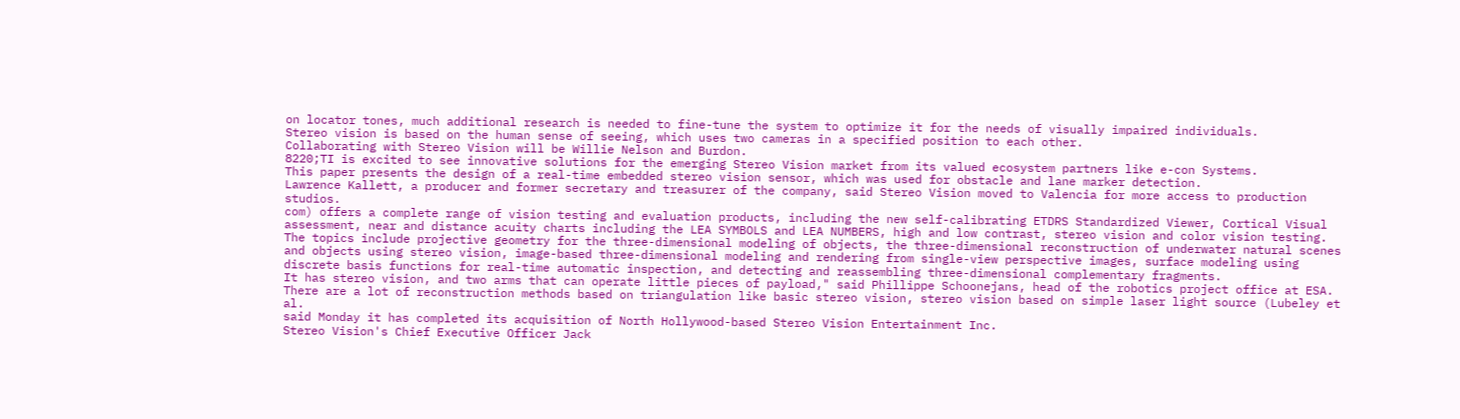on locator tones, much additional research is needed to fine-tune the system to optimize it for the needs of visually impaired individuals.
Stereo vision is based on the human sense of seeing, which uses two cameras in a specified position to each other.
Collaborating with Stereo Vision will be Willie Nelson and Burdon.
8220;TI is excited to see innovative solutions for the emerging Stereo Vision market from its valued ecosystem partners like e-con Systems.
This paper presents the design of a real-time embedded stereo vision sensor, which was used for obstacle and lane marker detection.
Lawrence Kallett, a producer and former secretary and treasurer of the company, said Stereo Vision moved to Valencia for more access to production studios.
com) offers a complete range of vision testing and evaluation products, including the new self-calibrating ETDRS Standardized Viewer, Cortical Visual assessment, near and distance acuity charts including the LEA SYMBOLS and LEA NUMBERS, high and low contrast, stereo vision and color vision testing.
The topics include projective geometry for the three-dimensional modeling of objects, the three-dimensional reconstruction of underwater natural scenes and objects using stereo vision, image-based three-dimensional modeling and rendering from single-view perspective images, surface modeling using discrete basis functions for real-time automatic inspection, and detecting and reassembling three-dimensional complementary fragments.
It has stereo vision, and two arms that can operate little pieces of payload," said Phillippe Schoonejans, head of the robotics project office at ESA.
There are a lot of reconstruction methods based on triangulation like basic stereo vision, stereo vision based on simple laser light source (Lubeley et al.
said Monday it has completed its acquisition of North Hollywood-based Stereo Vision Entertainment Inc.
Stereo Vision's Chief Executive Officer Jack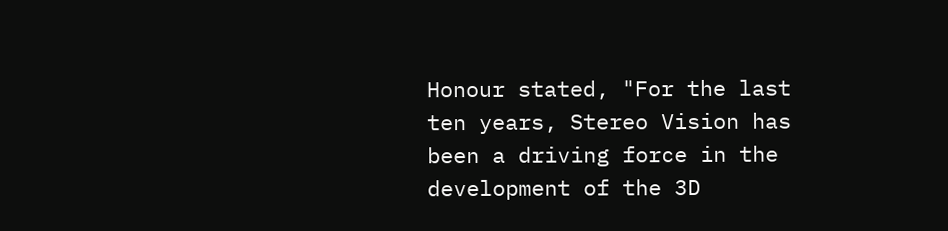Honour stated, "For the last ten years, Stereo Vision has been a driving force in the development of the 3D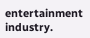entertainment industry.